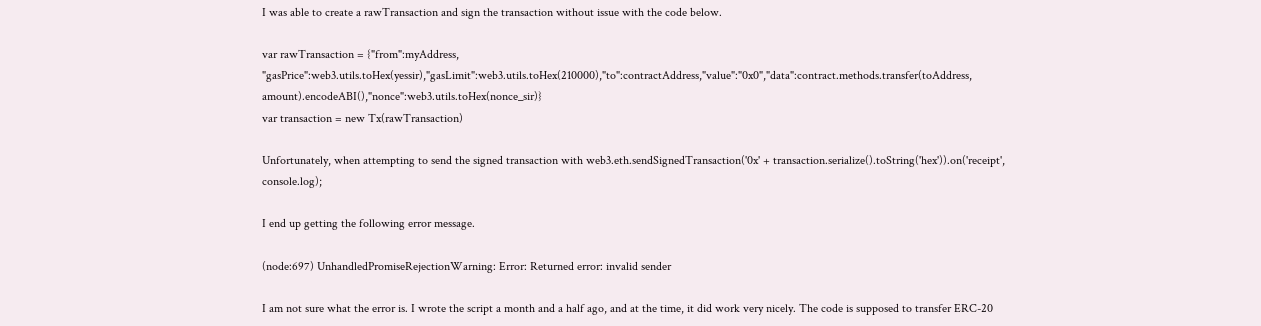I was able to create a rawTransaction and sign the transaction without issue with the code below.

var rawTransaction = {"from":myAddress, "gasPrice":web3.utils.toHex(yessir),"gasLimit":web3.utils.toHex(210000),"to":contractAddress,"value":"0x0","data":contract.methods.transfer(toAddress, amount).encodeABI(),"nonce":web3.utils.toHex(nonce_sir)}
var transaction = new Tx(rawTransaction)

Unfortunately, when attempting to send the signed transaction with web3.eth.sendSignedTransaction('0x' + transaction.serialize().toString('hex')).on('receipt', console.log);

I end up getting the following error message.

(node:697) UnhandledPromiseRejectionWarning: Error: Returned error: invalid sender

I am not sure what the error is. I wrote the script a month and a half ago, and at the time, it did work very nicely. The code is supposed to transfer ERC-20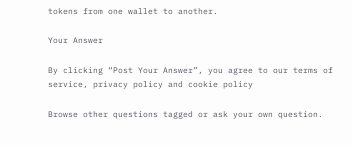tokens from one wallet to another.

Your Answer

By clicking “Post Your Answer”, you agree to our terms of service, privacy policy and cookie policy

Browse other questions tagged or ask your own question.